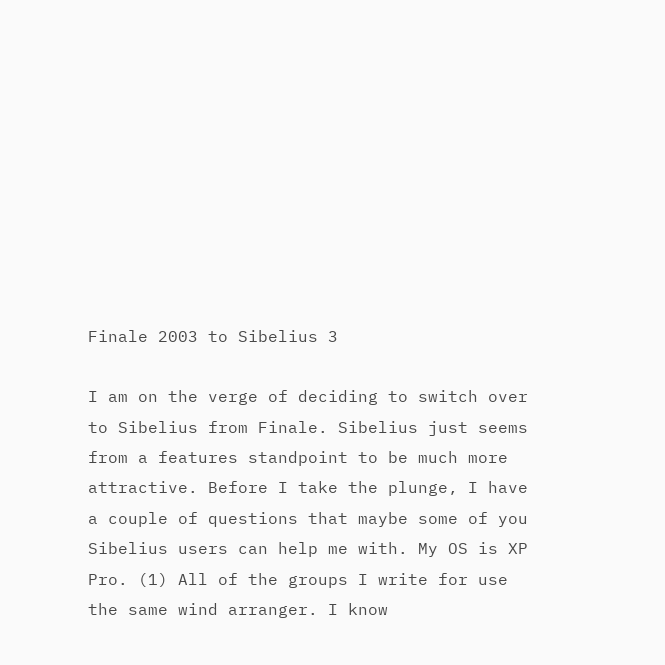Finale 2003 to Sibelius 3

I am on the verge of deciding to switch over to Sibelius from Finale. Sibelius just seems from a features standpoint to be much more attractive. Before I take the plunge, I have a couple of questions that maybe some of you Sibelius users can help me with. My OS is XP Pro. (1) All of the groups I write for use the same wind arranger. I know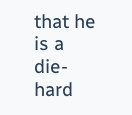that he is a die-hard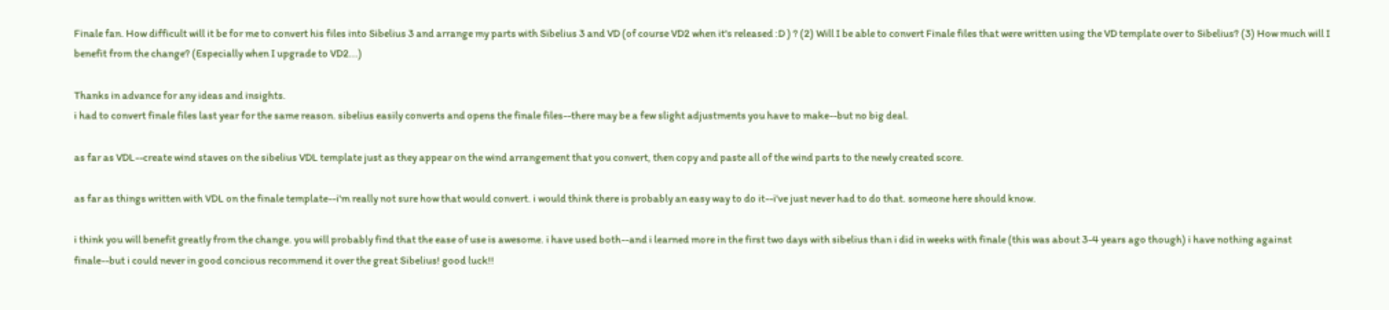Finale fan. How difficult will it be for me to convert his files into Sibelius 3 and arrange my parts with Sibelius 3 and VD (of course VD2 when it's released :D ) ? (2) Will I be able to convert Finale files that were written using the VD template over to Sibelius? (3) How much will I benefit from the change? (Especially when I upgrade to VD2...)

Thanks in advance for any ideas and insights.
i had to convert finale files last year for the same reason. sibelius easily converts and opens the finale files--there may be a few slight adjustments you have to make--but no big deal.

as far as VDL--create wind staves on the sibelius VDL template just as they appear on the wind arrangement that you convert, then copy and paste all of the wind parts to the newly created score.

as far as things written with VDL on the finale template--i'm really not sure how that would convert. i would think there is probably an easy way to do it--i've just never had to do that. someone here should know.

i think you will benefit greatly from the change. you will probably find that the ease of use is awesome. i have used both--and i learned more in the first two days with sibelius than i did in weeks with finale (this was about 3-4 years ago though) i have nothing against finale--but i could never in good concious recommend it over the great Sibelius! good luck!!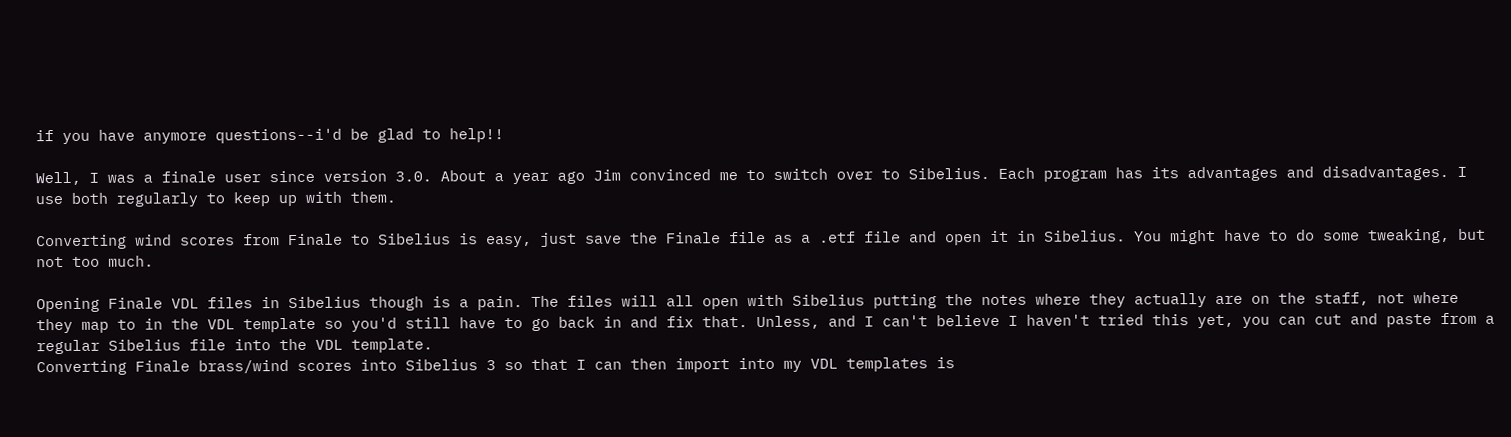if you have anymore questions--i'd be glad to help!!

Well, I was a finale user since version 3.0. About a year ago Jim convinced me to switch over to Sibelius. Each program has its advantages and disadvantages. I use both regularly to keep up with them.

Converting wind scores from Finale to Sibelius is easy, just save the Finale file as a .etf file and open it in Sibelius. You might have to do some tweaking, but not too much.

Opening Finale VDL files in Sibelius though is a pain. The files will all open with Sibelius putting the notes where they actually are on the staff, not where they map to in the VDL template so you'd still have to go back in and fix that. Unless, and I can't believe I haven't tried this yet, you can cut and paste from a regular Sibelius file into the VDL template.
Converting Finale brass/wind scores into Sibelius 3 so that I can then import into my VDL templates is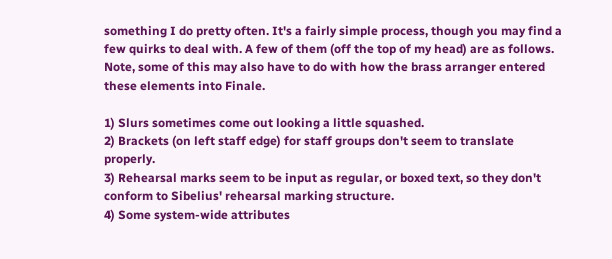something I do pretty often. It's a fairly simple process, though you may find a few quirks to deal with. A few of them (off the top of my head) are as follows. Note, some of this may also have to do with how the brass arranger entered these elements into Finale.

1) Slurs sometimes come out looking a little squashed.
2) Brackets (on left staff edge) for staff groups don't seem to translate properly.
3) Rehearsal marks seem to be input as regular, or boxed text, so they don't conform to Sibelius' rehearsal marking structure.
4) Some system-wide attributes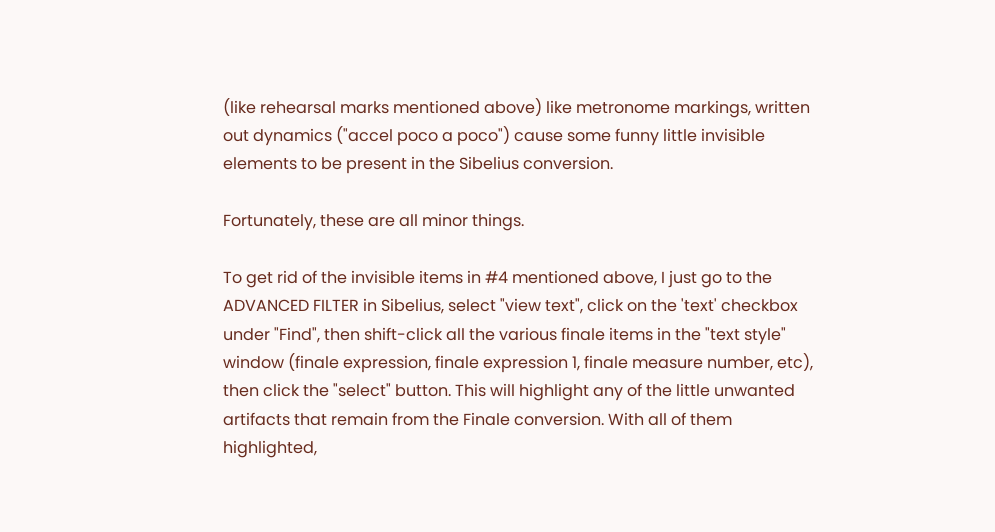(like rehearsal marks mentioned above) like metronome markings, written out dynamics ("accel poco a poco") cause some funny little invisible elements to be present in the Sibelius conversion.

Fortunately, these are all minor things.

To get rid of the invisible items in #4 mentioned above, I just go to the ADVANCED FILTER in Sibelius, select "view text", click on the 'text' checkbox under "Find", then shift-click all the various finale items in the "text style" window (finale expression, finale expression 1, finale measure number, etc), then click the "select" button. This will highlight any of the little unwanted artifacts that remain from the Finale conversion. With all of them highlighted,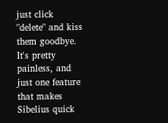just click "delete" and kiss them goodbye. It's pretty painless, and just one feature that makes Sibelius quick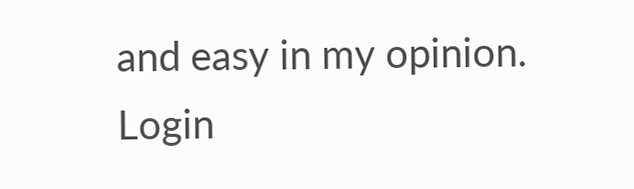and easy in my opinion.
Login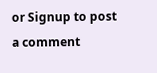or Signup to post a comment